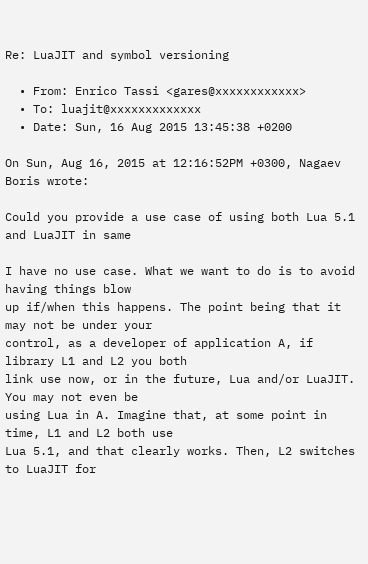Re: LuaJIT and symbol versioning

  • From: Enrico Tassi <gares@xxxxxxxxxxxx>
  • To: luajit@xxxxxxxxxxxxx
  • Date: Sun, 16 Aug 2015 13:45:38 +0200

On Sun, Aug 16, 2015 at 12:16:52PM +0300, Nagaev Boris wrote:

Could you provide a use case of using both Lua 5.1 and LuaJIT in same

I have no use case. What we want to do is to avoid having things blow
up if/when this happens. The point being that it may not be under your
control, as a developer of application A, if library L1 and L2 you both
link use now, or in the future, Lua and/or LuaJIT. You may not even be
using Lua in A. Imagine that, at some point in time, L1 and L2 both use
Lua 5.1, and that clearly works. Then, L2 switches to LuaJIT for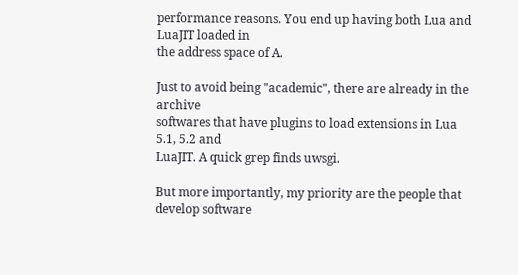performance reasons. You end up having both Lua and LuaJIT loaded in
the address space of A.

Just to avoid being "academic", there are already in the archive
softwares that have plugins to load extensions in Lua 5.1, 5.2 and
LuaJIT. A quick grep finds uwsgi.

But more importantly, my priority are the people that develop software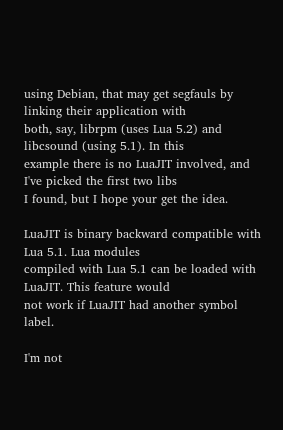using Debian, that may get segfauls by linking their application with
both, say, librpm (uses Lua 5.2) and libcsound (using 5.1). In this
example there is no LuaJIT involved, and I've picked the first two libs
I found, but I hope your get the idea.

LuaJIT is binary backward compatible with Lua 5.1. Lua modules
compiled with Lua 5.1 can be loaded with LuaJIT. This feature would
not work if LuaJIT had another symbol label.

I'm not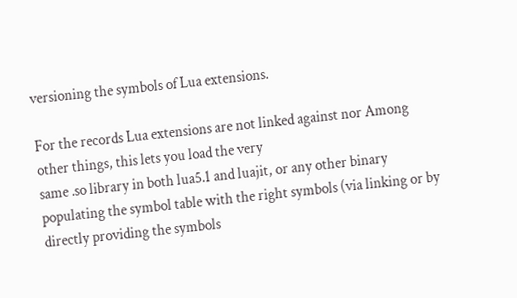versioning the symbols of Lua extensions.

For the records Lua extensions are not linked against nor Among other things, this lets you load the very
same .so library in both lua5.1 and luajit, or any other binary
populating the symbol table with the right symbols (via linking or by directly providing the symbols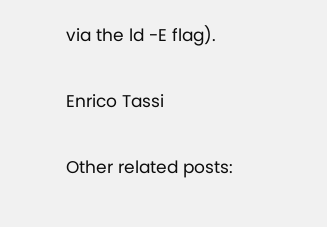via the ld -E flag).

Enrico Tassi

Other related posts: